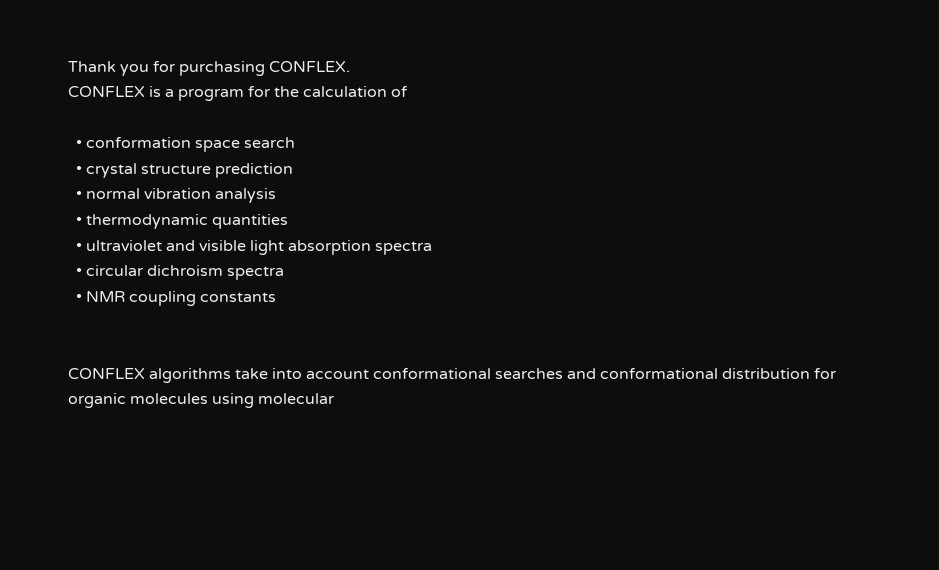Thank you for purchasing CONFLEX.
CONFLEX is a program for the calculation of

  • conformation space search
  • crystal structure prediction
  • normal vibration analysis
  • thermodynamic quantities
  • ultraviolet and visible light absorption spectra
  • circular dichroism spectra
  • NMR coupling constants


CONFLEX algorithms take into account conformational searches and conformational distribution for organic molecules using molecular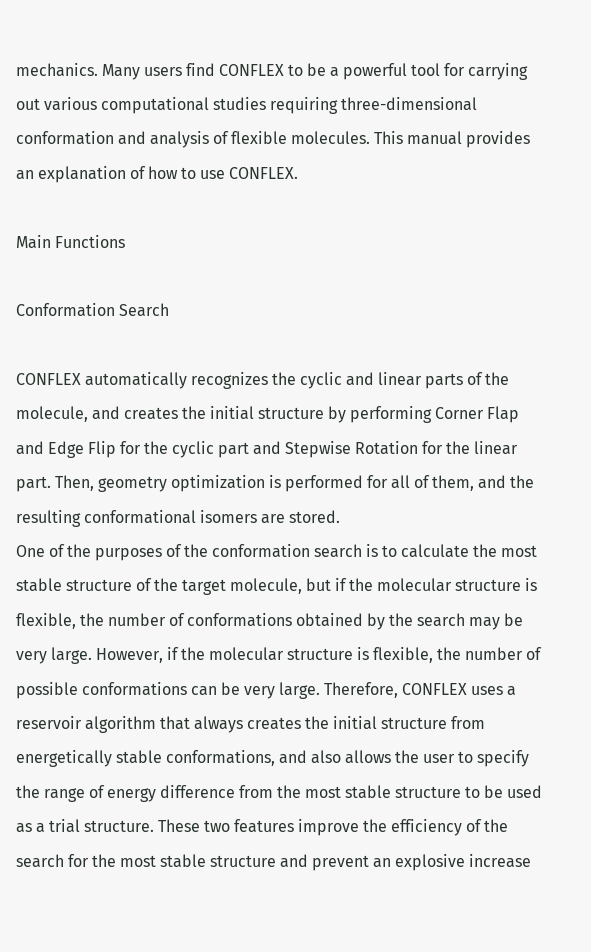mechanics. Many users find CONFLEX to be a powerful tool for carrying out various computational studies requiring three-dimensional conformation and analysis of flexible molecules. This manual provides an explanation of how to use CONFLEX.

Main Functions

Conformation Search

CONFLEX automatically recognizes the cyclic and linear parts of the molecule, and creates the initial structure by performing Corner Flap and Edge Flip for the cyclic part and Stepwise Rotation for the linear part. Then, geometry optimization is performed for all of them, and the resulting conformational isomers are stored.
One of the purposes of the conformation search is to calculate the most stable structure of the target molecule, but if the molecular structure is flexible, the number of conformations obtained by the search may be very large. However, if the molecular structure is flexible, the number of possible conformations can be very large. Therefore, CONFLEX uses a reservoir algorithm that always creates the initial structure from energetically stable conformations, and also allows the user to specify the range of energy difference from the most stable structure to be used as a trial structure. These two features improve the efficiency of the search for the most stable structure and prevent an explosive increase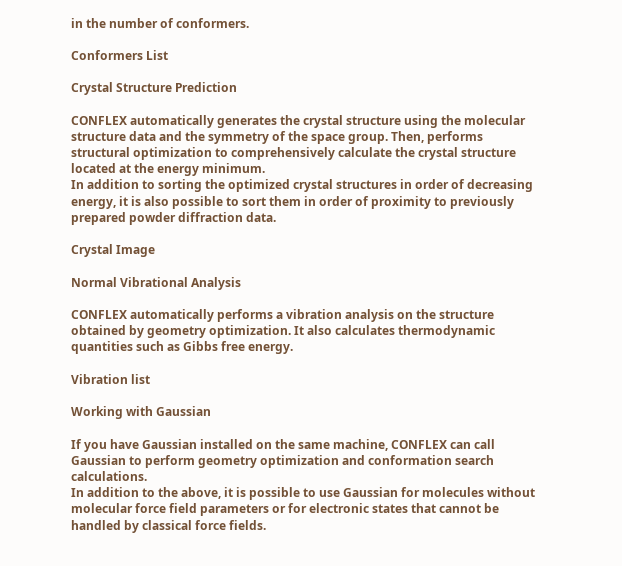in the number of conformers.

Conformers List

Crystal Structure Prediction

CONFLEX automatically generates the crystal structure using the molecular structure data and the symmetry of the space group. Then, performs structural optimization to comprehensively calculate the crystal structure located at the energy minimum.
In addition to sorting the optimized crystal structures in order of decreasing energy, it is also possible to sort them in order of proximity to previously prepared powder diffraction data.

Crystal Image

Normal Vibrational Analysis

CONFLEX automatically performs a vibration analysis on the structure obtained by geometry optimization. It also calculates thermodynamic quantities such as Gibbs free energy.

Vibration list

Working with Gaussian

If you have Gaussian installed on the same machine, CONFLEX can call Gaussian to perform geometry optimization and conformation search calculations.
In addition to the above, it is possible to use Gaussian for molecules without molecular force field parameters or for electronic states that cannot be handled by classical force fields.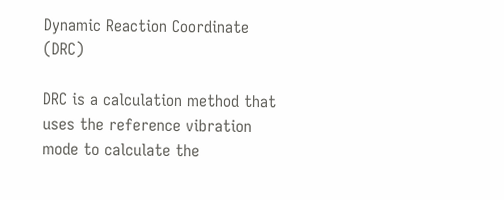Dynamic Reaction Coordinate (DRC)

DRC is a calculation method that uses the reference vibration mode to calculate the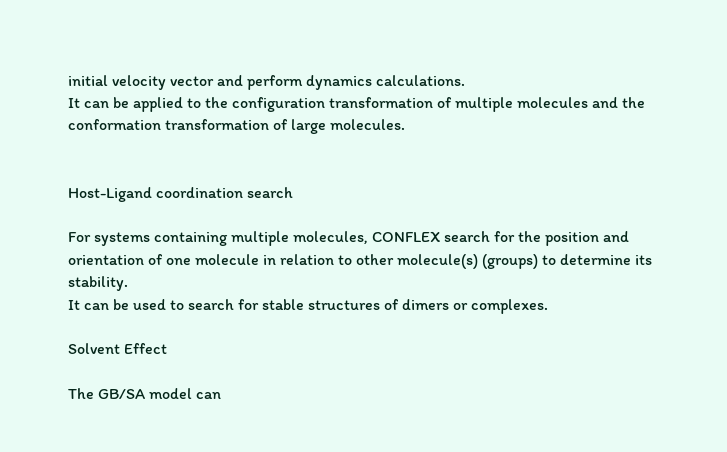initial velocity vector and perform dynamics calculations.
It can be applied to the configuration transformation of multiple molecules and the conformation transformation of large molecules.


Host-Ligand coordination search

For systems containing multiple molecules, CONFLEX search for the position and orientation of one molecule in relation to other molecule(s) (groups) to determine its stability.
It can be used to search for stable structures of dimers or complexes.

Solvent Effect

The GB/SA model can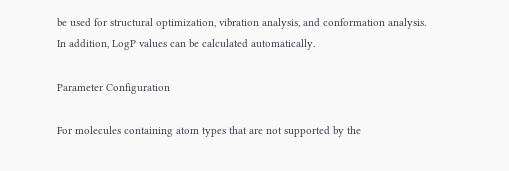be used for structural optimization, vibration analysis, and conformation analysis.
In addition, LogP values can be calculated automatically.

Parameter Configuration

For molecules containing atom types that are not supported by the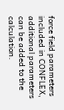force field parameters included in CONFLEX, additional parameters can be added to the calculation.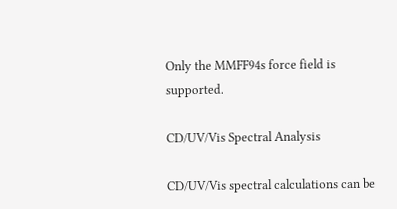Only the MMFF94s force field is supported.

CD/UV/Vis Spectral Analysis

CD/UV/Vis spectral calculations can be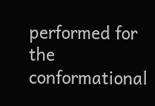performed for the conformational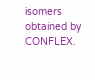isomers obtained by CONFLEX.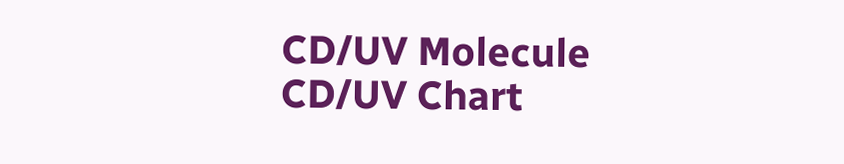CD/UV Molecule
CD/UV Chart